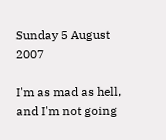Sunday 5 August 2007

I'm as mad as hell, and I'm not going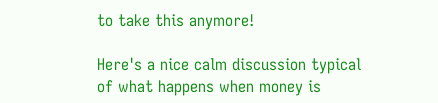to take this anymore!

Here's a nice calm discussion typical of what happens when money is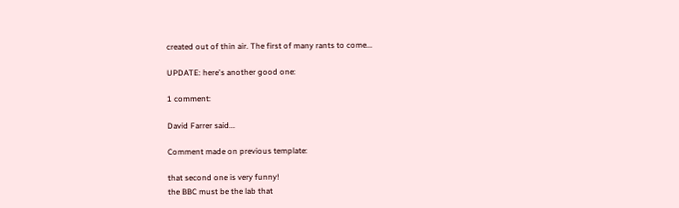created out of thin air. The first of many rants to come...

UPDATE: here's another good one:

1 comment:

David Farrer said...

Comment made on previous template:

that second one is very funny!
the BBC must be the lab that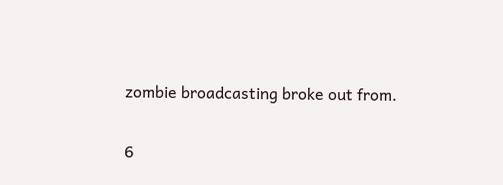zombie broadcasting broke out from.

6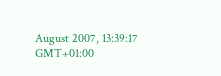August 2007, 13:39:17 GMT+01:00